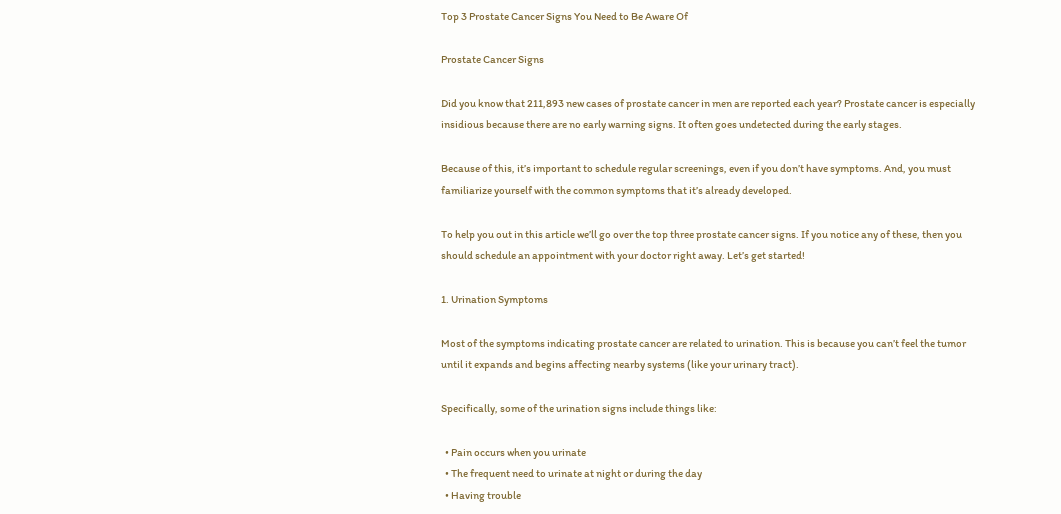Top 3 Prostate Cancer Signs You Need to Be Aware Of

Prostate Cancer Signs

Did you know that 211,893 new cases of prostate cancer in men are reported each year? Prostate cancer is especially insidious because there are no early warning signs. It often goes undetected during the early stages.

Because of this, it’s important to schedule regular screenings, even if you don’t have symptoms. And, you must familiarize yourself with the common symptoms that it’s already developed.

To help you out in this article we’ll go over the top three prostate cancer signs. If you notice any of these, then you should schedule an appointment with your doctor right away. Let’s get started!

1. Urination Symptoms

Most of the symptoms indicating prostate cancer are related to urination. This is because you can’t feel the tumor until it expands and begins affecting nearby systems (like your urinary tract).

Specifically, some of the urination signs include things like:

  • Pain occurs when you urinate
  • The frequent need to urinate at night or during the day
  • Having trouble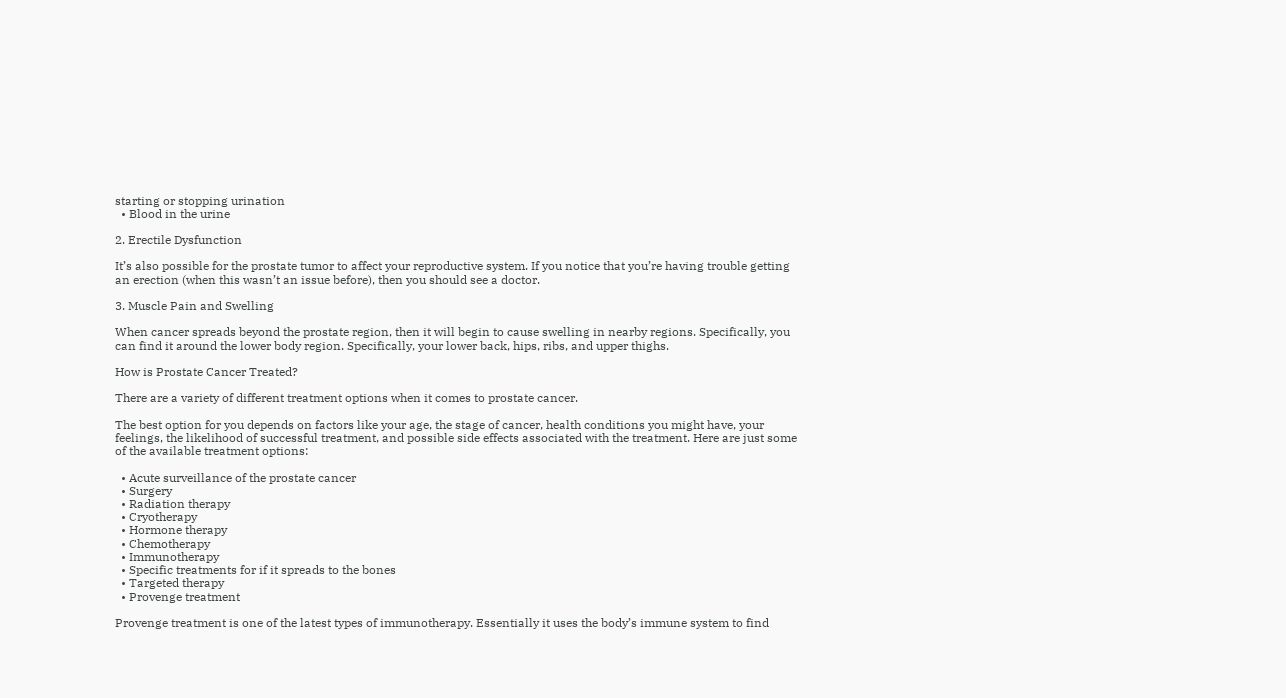starting or stopping urination
  • Blood in the urine

2. Erectile Dysfunction

It’s also possible for the prostate tumor to affect your reproductive system. If you notice that you’re having trouble getting an erection (when this wasn’t an issue before), then you should see a doctor.

3. Muscle Pain and Swelling

When cancer spreads beyond the prostate region, then it will begin to cause swelling in nearby regions. Specifically, you can find it around the lower body region. Specifically, your lower back, hips, ribs, and upper thighs.

How is Prostate Cancer Treated?

There are a variety of different treatment options when it comes to prostate cancer.

The best option for you depends on factors like your age, the stage of cancer, health conditions you might have, your feelings, the likelihood of successful treatment, and possible side effects associated with the treatment. Here are just some of the available treatment options:

  • Acute surveillance of the prostate cancer
  • Surgery
  • Radiation therapy
  • Cryotherapy
  • Hormone therapy
  • Chemotherapy
  • Immunotherapy
  • Specific treatments for if it spreads to the bones
  • Targeted therapy
  • Provenge treatment

Provenge treatment is one of the latest types of immunotherapy. Essentially it uses the body’s immune system to find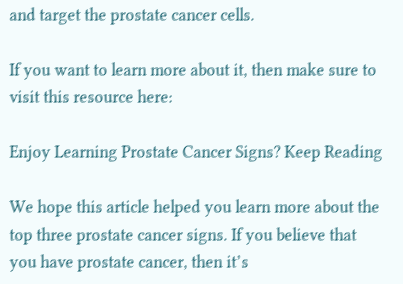and target the prostate cancer cells.

If you want to learn more about it, then make sure to visit this resource here:

Enjoy Learning Prostate Cancer Signs? Keep Reading

We hope this article helped you learn more about the top three prostate cancer signs. If you believe that you have prostate cancer, then it’s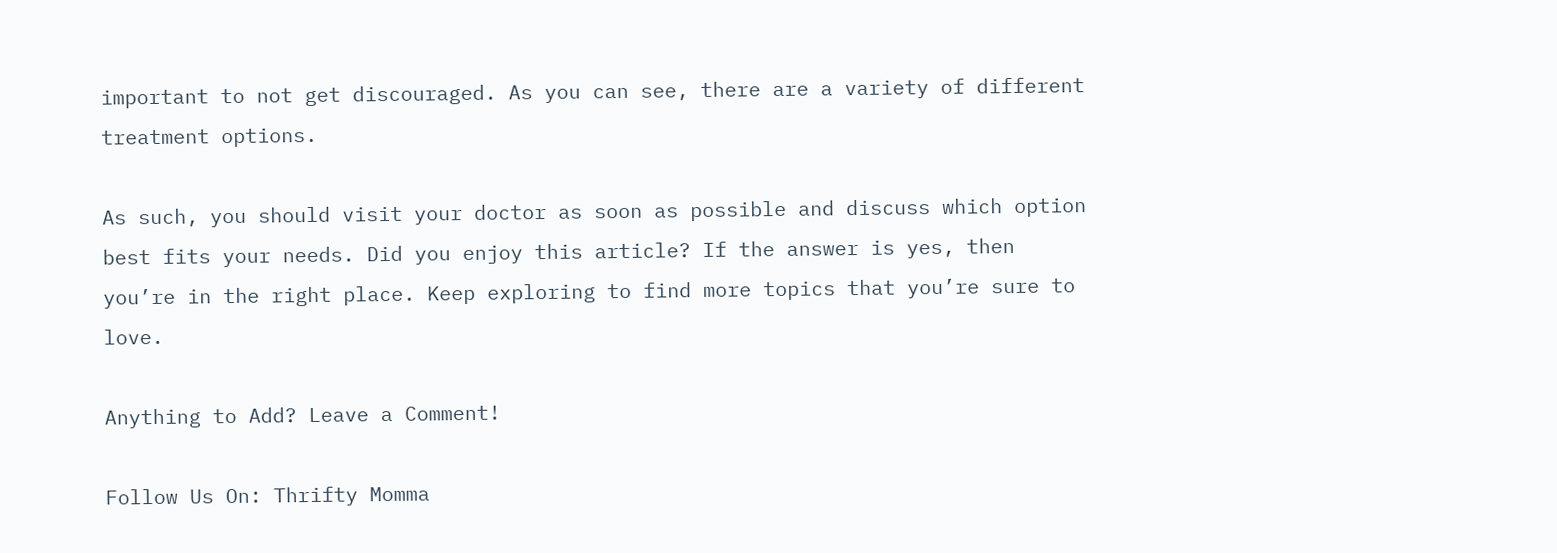important to not get discouraged. As you can see, there are a variety of different treatment options.

As such, you should visit your doctor as soon as possible and discuss which option best fits your needs. Did you enjoy this article? If the answer is yes, then you’re in the right place. Keep exploring to find more topics that you’re sure to love.

Anything to Add? Leave a Comment!

Follow Us On: Thrifty Momma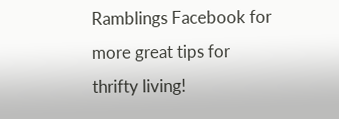Ramblings Facebook for more great tips for thrifty living!